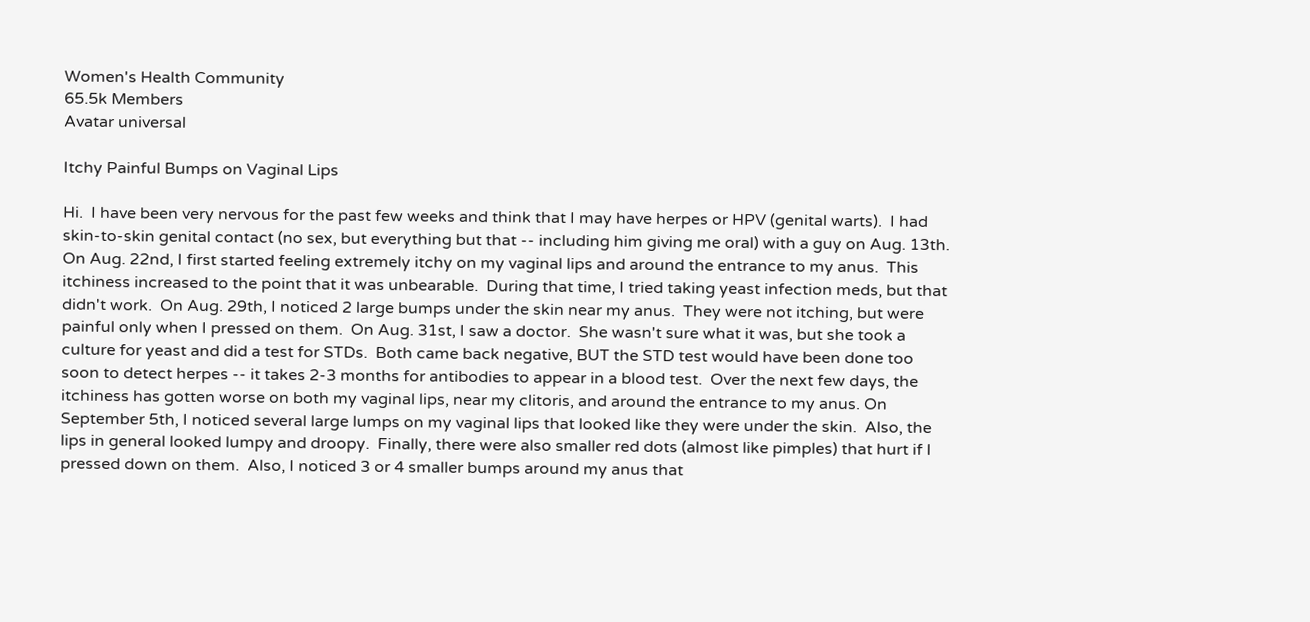Women's Health Community
65.5k Members
Avatar universal

Itchy Painful Bumps on Vaginal Lips

Hi.  I have been very nervous for the past few weeks and think that I may have herpes or HPV (genital warts).  I had skin-to-skin genital contact (no sex, but everything but that -- including him giving me oral) with a guy on Aug. 13th.  On Aug. 22nd, I first started feeling extremely itchy on my vaginal lips and around the entrance to my anus.  This itchiness increased to the point that it was unbearable.  During that time, I tried taking yeast infection meds, but that didn't work.  On Aug. 29th, I noticed 2 large bumps under the skin near my anus.  They were not itching, but were painful only when I pressed on them.  On Aug. 31st, I saw a doctor.  She wasn't sure what it was, but she took a culture for yeast and did a test for STDs.  Both came back negative, BUT the STD test would have been done too soon to detect herpes -- it takes 2-3 months for antibodies to appear in a blood test.  Over the next few days, the itchiness has gotten worse on both my vaginal lips, near my clitoris, and around the entrance to my anus. On September 5th, I noticed several large lumps on my vaginal lips that looked like they were under the skin.  Also, the lips in general looked lumpy and droopy.  Finally, there were also smaller red dots (almost like pimples) that hurt if I pressed down on them.  Also, I noticed 3 or 4 smaller bumps around my anus that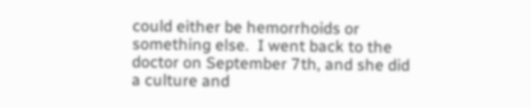could either be hemorrhoids or something else.  I went back to the doctor on September 7th, and she did a culture and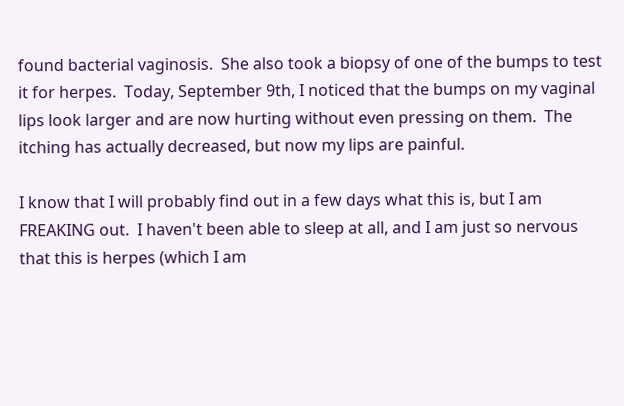found bacterial vaginosis.  She also took a biopsy of one of the bumps to test it for herpes.  Today, September 9th, I noticed that the bumps on my vaginal lips look larger and are now hurting without even pressing on them.  The itching has actually decreased, but now my lips are painful.

I know that I will probably find out in a few days what this is, but I am FREAKING out.  I haven't been able to sleep at all, and I am just so nervous that this is herpes (which I am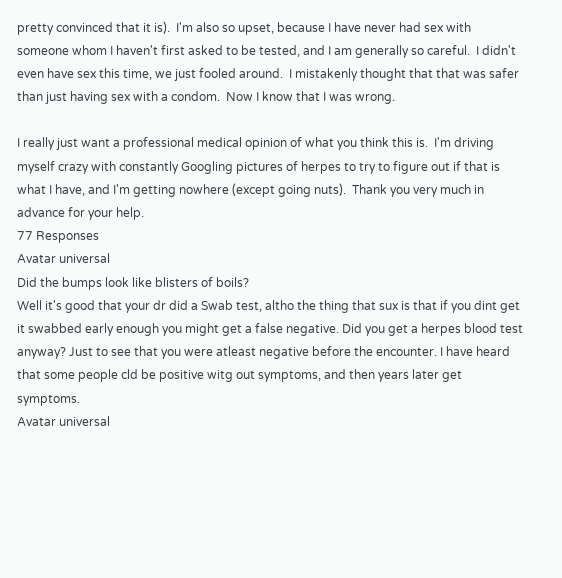pretty convinced that it is).  I'm also so upset, because I have never had sex with someone whom I haven't first asked to be tested, and I am generally so careful.  I didn't even have sex this time, we just fooled around.  I mistakenly thought that that was safer than just having sex with a condom.  Now I know that I was wrong.

I really just want a professional medical opinion of what you think this is.  I'm driving myself crazy with constantly Googling pictures of herpes to try to figure out if that is what I have, and I'm getting nowhere (except going nuts).  Thank you very much in advance for your help.
77 Responses
Avatar universal
Did the bumps look like blisters of boils?
Well it's good that your dr did a Swab test, altho the thing that sux is that if you dint get it swabbed early enough you might get a false negative. Did you get a herpes blood test anyway? Just to see that you were atleast negative before the encounter. I have heard that some people cld be positive witg out symptoms, and then years later get symptoms.
Avatar universal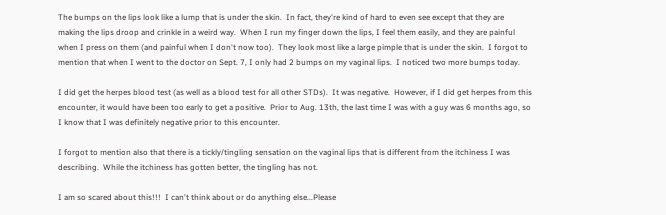The bumps on the lips look like a lump that is under the skin.  In fact, they're kind of hard to even see except that they are making the lips droop and crinkle in a weird way.  When I run my finger down the lips, I feel them easily, and they are painful when I press on them (and painful when I don't now too).  They look most like a large pimple that is under the skin.  I forgot to mention that when I went to the doctor on Sept. 7, I only had 2 bumps on my vaginal lips.  I noticed two more bumps today.

I did get the herpes blood test (as well as a blood test for all other STDs).  It was negative.  However, if I did get herpes from this encounter, it would have been too early to get a positive.  Prior to Aug. 13th, the last time I was with a guy was 6 months ago, so I know that I was definitely negative prior to this encounter.

I forgot to mention also that there is a tickly/tingling sensation on the vaginal lips that is different from the itchiness I was describing.  While the itchiness has gotten better, the tingling has not.

I am so scared about this!!!  I can't think about or do anything else...Please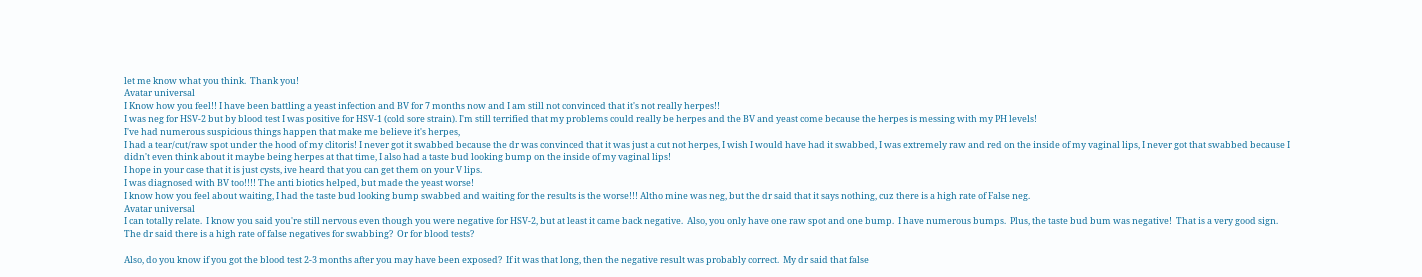let me know what you think.  Thank you!
Avatar universal
I Know how you feel!! I have been battling a yeast infection and BV for 7 months now and I am still not convinced that it's not really herpes!!
I was neg for HSV-2 but by blood test I was positive for HSV-1 (cold sore strain). I'm still terrified that my problems could really be herpes and the BV and yeast come because the herpes is messing with my PH levels!
I've had numerous suspicious things happen that make me believe it's herpes,
I had a tear/cut/raw spot under the hood of my clitoris! I never got it swabbed because the dr was convinced that it was just a cut not herpes, I wish I would have had it swabbed, I was extremely raw and red on the inside of my vaginal lips, I never got that swabbed because I didn't even think about it maybe being herpes at that time, I also had a taste bud looking bump on the inside of my vaginal lips!
I hope in your case that it is just cysts, ive heard that you can get them on your V lips.
I was diagnosed with BV too!!!! The anti biotics helped, but made the yeast worse!
I know how you feel about waiting, I had the taste bud looking bump swabbed and waiting for the results is the worse!!! Altho mine was neg, but the dr said that it says nothing, cuz there is a high rate of False neg.
Avatar universal
I can totally relate.  I know you said you're still nervous even though you were negative for HSV-2, but at least it came back negative.  Also, you only have one raw spot and one bump.  I have numerous bumps.  Plus, the taste bud bum was negative!  That is a very good sign.  The dr said there is a high rate of false negatives for swabbing?  Or for blood tests?

Also, do you know if you got the blood test 2-3 months after you may have been exposed?  If it was that long, then the negative result was probably correct.  My dr said that false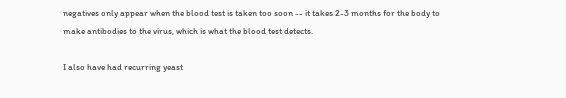negatives only appear when the blood test is taken too soon -- it takes 2-3 months for the body to make antibodies to the virus, which is what the blood test detects.

I also have had recurring yeast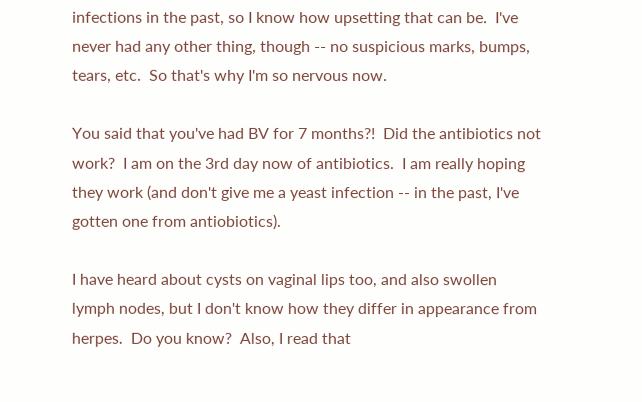infections in the past, so I know how upsetting that can be.  I've never had any other thing, though -- no suspicious marks, bumps, tears, etc.  So that's why I'm so nervous now.

You said that you've had BV for 7 months?!  Did the antibiotics not work?  I am on the 3rd day now of antibiotics.  I am really hoping they work (and don't give me a yeast infection -- in the past, I've gotten one from antiobiotics).

I have heard about cysts on vaginal lips too, and also swollen lymph nodes, but I don't know how they differ in appearance from herpes.  Do you know?  Also, I read that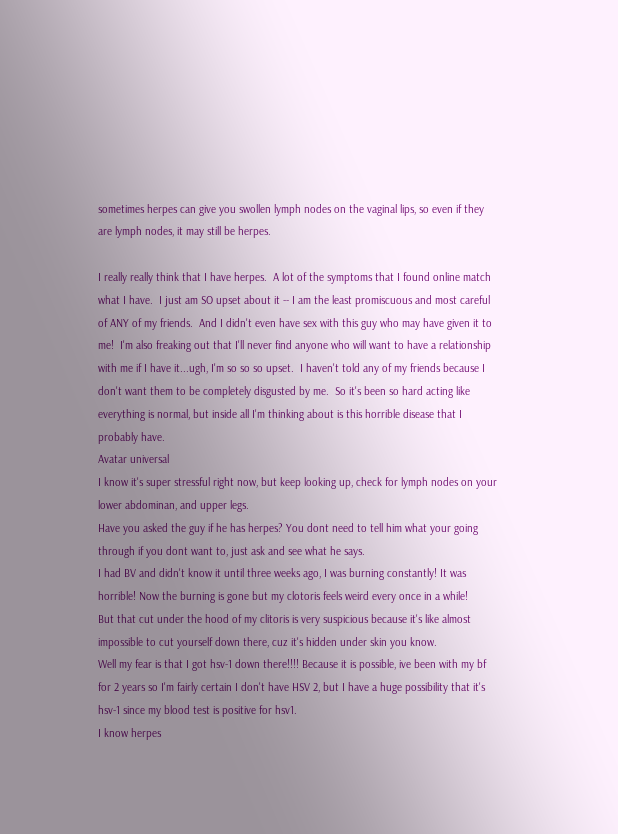sometimes herpes can give you swollen lymph nodes on the vaginal lips, so even if they are lymph nodes, it may still be herpes.

I really really think that I have herpes.  A lot of the symptoms that I found online match what I have.  I just am SO upset about it -- I am the least promiscuous and most careful of ANY of my friends.  And I didn't even have sex with this guy who may have given it to me!  I'm also freaking out that I'll never find anyone who will want to have a relationship with me if I have it...ugh, I'm so so so upset.  I haven't told any of my friends because I don't want them to be completely disgusted by me.  So it's been so hard acting like everything is normal, but inside all I'm thinking about is this horrible disease that I probably have.
Avatar universal
I know it's super stressful right now, but keep looking up, check for lymph nodes on your lower abdominan, and upper legs.
Have you asked the guy if he has herpes? You dont need to tell him what your going through if you dont want to, just ask and see what he says.
I had BV and didn't know it until three weeks ago, I was burning constantly! It was horrible! Now the burning is gone but my clotoris feels weird every once in a while!
But that cut under the hood of my clitoris is very suspicious because it's like almost impossible to cut yourself down there, cuz it's hidden under skin you know.
Well my fear is that I got hsv-1 down there!!!! Because it is possible, ive been with my bf for 2 years so I'm fairly certain I don't have HSV 2, but I have a huge possibility that it's hsv-1 since my blood test is positive for hsv1.
I know herpes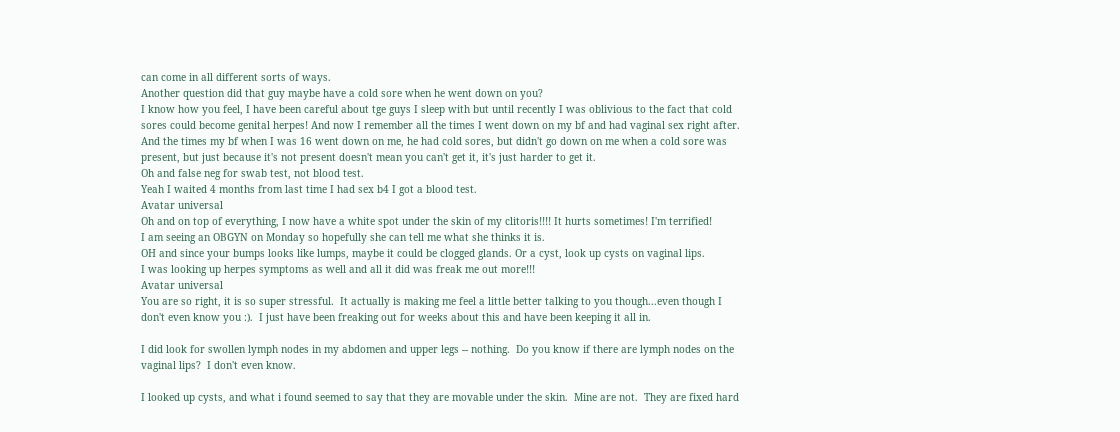can come in all different sorts of ways.
Another question did that guy maybe have a cold sore when he went down on you?
I know how you feel, I have been careful about tge guys I sleep with but until recently I was oblivious to the fact that cold sores could become genital herpes! And now I remember all the times I went down on my bf and had vaginal sex right after. And the times my bf when I was 16 went down on me, he had cold sores, but didn't go down on me when a cold sore was present, but just because it's not present doesn't mean you can't get it, it's just harder to get it.
Oh and false neg for swab test, not blood test.
Yeah I waited 4 months from last time I had sex b4 I got a blood test.
Avatar universal
Oh and on top of everything, I now have a white spot under the skin of my clitoris!!!! It hurts sometimes! I'm terrified!
I am seeing an OBGYN on Monday so hopefully she can tell me what she thinks it is.
OH and since your bumps looks like lumps, maybe it could be clogged glands. Or a cyst, look up cysts on vaginal lips.
I was looking up herpes symptoms as well and all it did was freak me out more!!!
Avatar universal
You are so right, it is so super stressful.  It actually is making me feel a little better talking to you though...even though I don't even know you :).  I just have been freaking out for weeks about this and have been keeping it all in.

I did look for swollen lymph nodes in my abdomen and upper legs -- nothing.  Do you know if there are lymph nodes on the vaginal lips?  I don't even know.

I looked up cysts, and what i found seemed to say that they are movable under the skin.  Mine are not.  They are fixed hard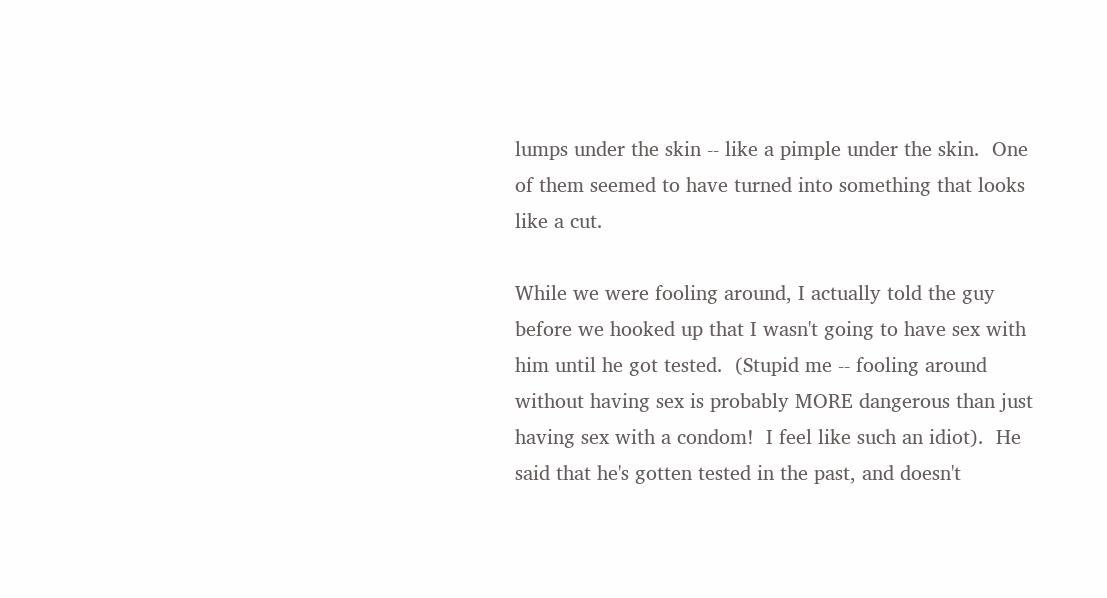lumps under the skin -- like a pimple under the skin.  One of them seemed to have turned into something that looks like a cut.

While we were fooling around, I actually told the guy before we hooked up that I wasn't going to have sex with him until he got tested.  (Stupid me -- fooling around without having sex is probably MORE dangerous than just having sex with a condom!  I feel like such an idiot).  He said that he's gotten tested in the past, and doesn't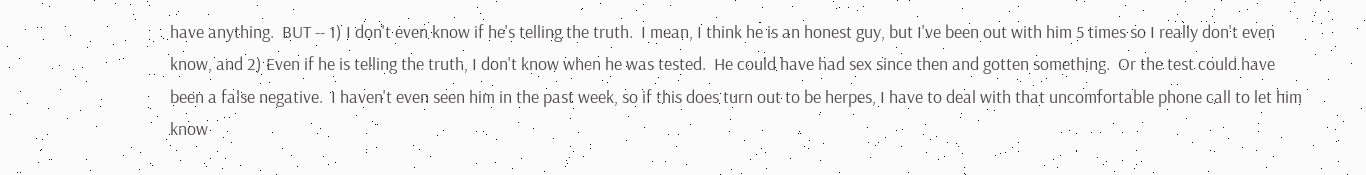have anything.  BUT -- 1) I don't even know if he's telling the truth.  I mean, I think he is an honest guy, but I've been out with him 5 times so I really don't even know, and 2) Even if he is telling the truth, I don't know when he was tested.  He could have had sex since then and gotten something.  Or the test could have been a false negative.  I haven't even seen him in the past week, so if this does turn out to be herpes, I have to deal with that uncomfortable phone call to let him know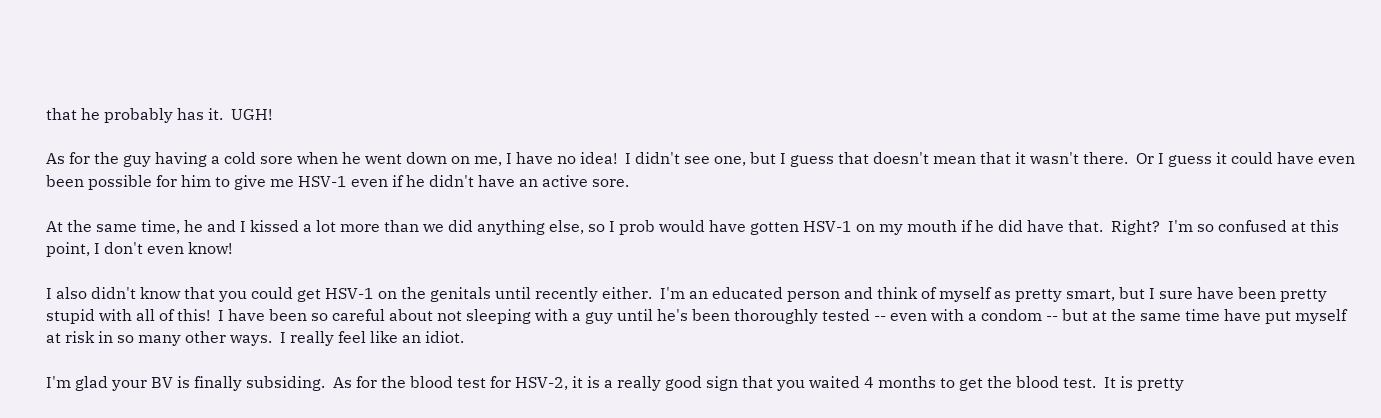that he probably has it.  UGH!

As for the guy having a cold sore when he went down on me, I have no idea!  I didn't see one, but I guess that doesn't mean that it wasn't there.  Or I guess it could have even been possible for him to give me HSV-1 even if he didn't have an active sore.

At the same time, he and I kissed a lot more than we did anything else, so I prob would have gotten HSV-1 on my mouth if he did have that.  Right?  I'm so confused at this point, I don't even know!

I also didn't know that you could get HSV-1 on the genitals until recently either.  I'm an educated person and think of myself as pretty smart, but I sure have been pretty stupid with all of this!  I have been so careful about not sleeping with a guy until he's been thoroughly tested -- even with a condom -- but at the same time have put myself at risk in so many other ways.  I really feel like an idiot.

I'm glad your BV is finally subsiding.  As for the blood test for HSV-2, it is a really good sign that you waited 4 months to get the blood test.  It is pretty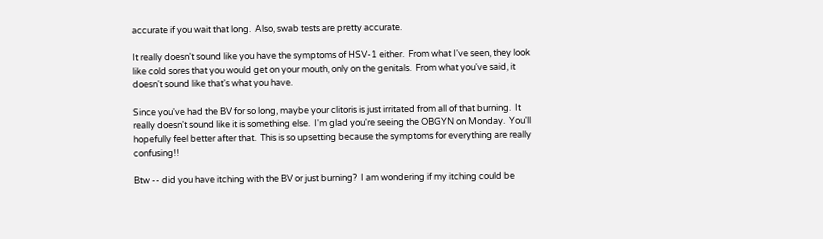accurate if you wait that long.  Also, swab tests are pretty accurate.

It really doesn't sound like you have the symptoms of HSV-1 either.  From what I've seen, they look like cold sores that you would get on your mouth, only on the genitals.  From what you've said, it doesn't sound like that's what you have.

Since you've had the BV for so long, maybe your clitoris is just irritated from all of that burning.  It really doesn't sound like it is something else.  I'm glad you're seeing the OBGYN on Monday.  You'll hopefully feel better after that.  This is so upsetting because the symptoms for everything are really confusing!!

Btw -- did you have itching with the BV or just burning?  I am wondering if my itching could be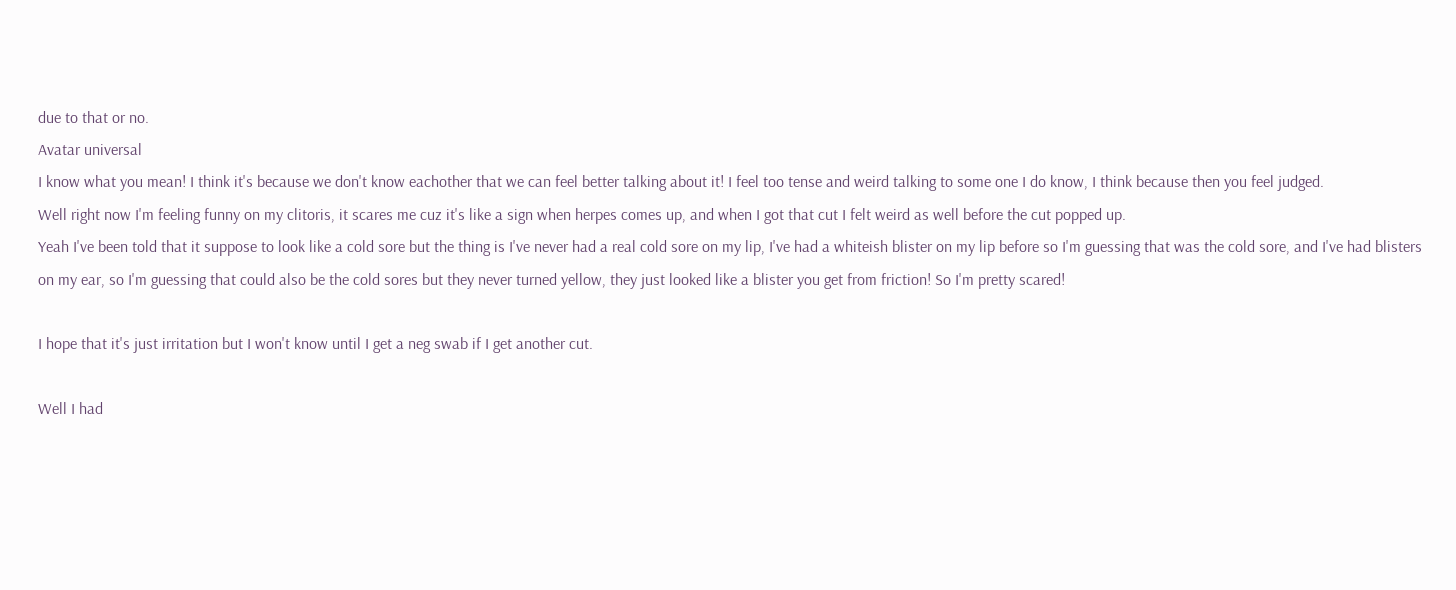due to that or no.
Avatar universal
I know what you mean! I think it's because we don't know eachother that we can feel better talking about it! I feel too tense and weird talking to some one I do know, I think because then you feel judged.
Well right now I'm feeling funny on my clitoris, it scares me cuz it's like a sign when herpes comes up, and when I got that cut I felt weird as well before the cut popped up.
Yeah I've been told that it suppose to look like a cold sore but the thing is I've never had a real cold sore on my lip, I've had a whiteish blister on my lip before so I'm guessing that was the cold sore, and I've had blisters on my ear, so I'm guessing that could also be the cold sores but they never turned yellow, they just looked like a blister you get from friction! So I'm pretty scared!

I hope that it's just irritation but I won't know until I get a neg swab if I get another cut.

Well I had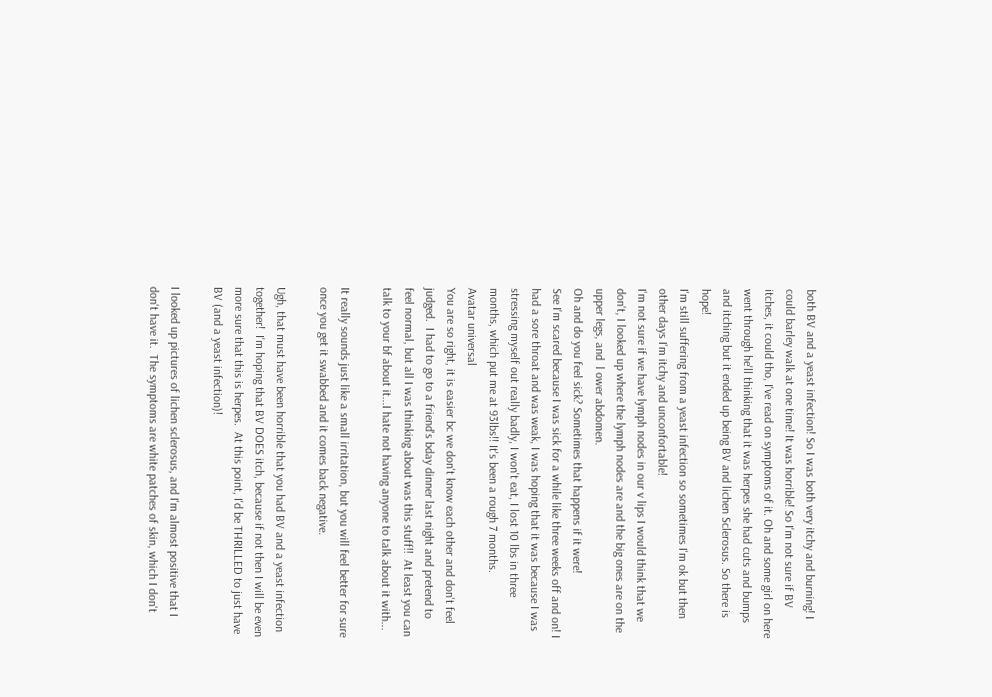both BV and a yeast infection! So I was both very itchy and burning! I could barley walk at one time! It was horrible! So I'm not sure if BV itches, it could tho, I've read on symptoms of it. Oh and some girl on here went through he'll thinking that it was herpes she had cuts and bumps and itching but it ended up being BV and lichen Sclerosus. So there is hope!
I'm still suffering from a yeast infection so sometimes I'm ok but then other days I'm itchy and unconfortable!
I'm not sure if we have lymph nodes in our v lips I would think that we don't, I looked up where the lymph nodes are and the big ones are on the upper legs, and  l ower abdomen.
Oh and do you feel sick? Sometimes that happens if it were!
See I'm scared because I was sick for a while like three weeks off and on! I had a sore throat and was weak, I was hoping that it was because I was stressing myself out really badly, I won't eat, I lost 10 lbs in three months, which put me at 93lbs!! It's been a rough 7 months.
Avatar universal
You are so right, it is easier bc we don't know each other and don't feel judged.  I had to go to a friend's bday dinner last night and pretend to feel normal, but all I was thinking about was this stuff!!  At least you can talk to your bf about it...I hate not having anyone to talk about it with...

It really sounds just like a small irritation, but you will feel better for sure once you get it swabbed and it comes back negative.

Ugh, that must have been horrible that you had BV and a yeast infection together!  I'm hoping that BV DOES itch, because if not then I will be even more sure that this is herpes.  At this point, I'd be THRILLED to just have BV (and a yeast infection)!

I looked up pictures of lichen sclerosus, and I'm almost positive that I don't have it.  The symptoms are white patches of skin, which I don't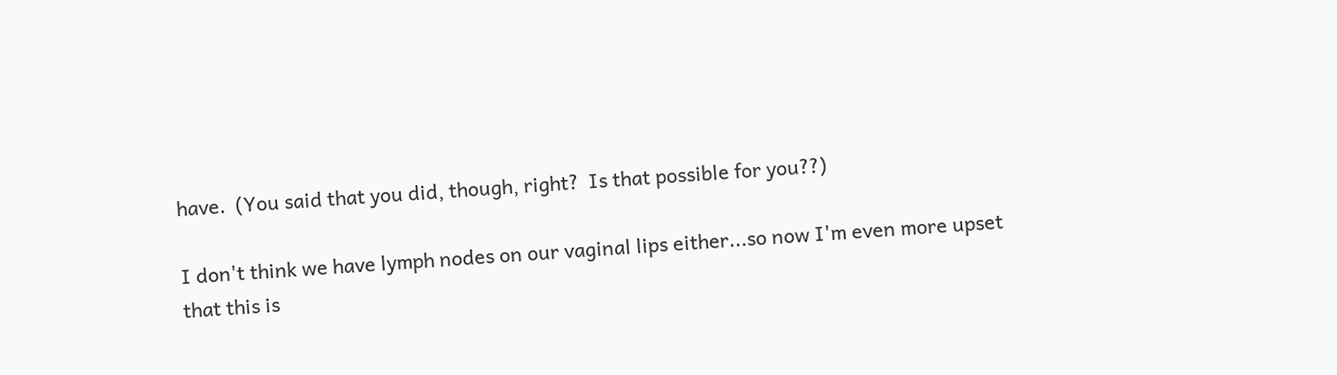have.  (You said that you did, though, right?  Is that possible for you??)

I don't think we have lymph nodes on our vaginal lips either...so now I'm even more upset that this is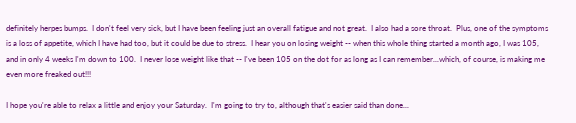definitely herpes bumps.  I don't feel very sick, but I have been feeling just an overall fatigue and not great.  I also had a sore throat.  Plus, one of the symptoms is a loss of appetite, which I have had too, but it could be due to stress.  I hear you on losing weight -- when this whole thing started a month ago, I was 105, and in only 4 weeks I'm down to 100.  I never lose weight like that -- I've been 105 on the dot for as long as I can remember...which, of course, is making me even more freaked out!!!

I hope you're able to relax a little and enjoy your Saturday.  I'm going to try to, although that's easier said than done...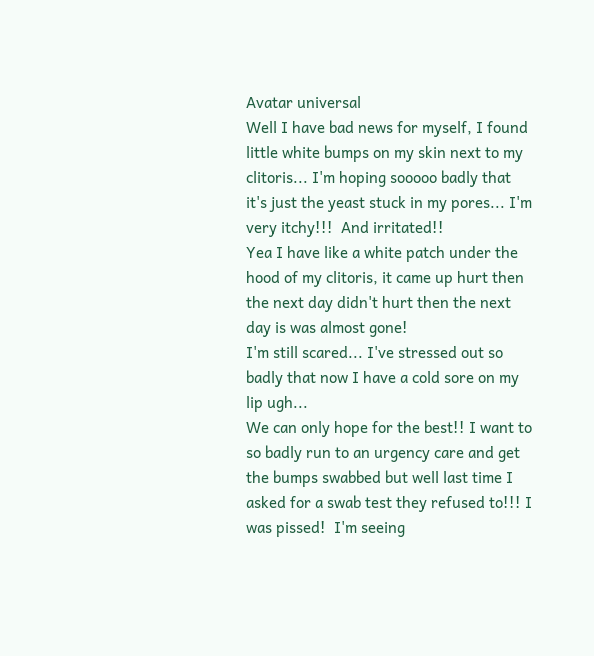Avatar universal
Well I have bad news for myself, I found little white bumps on my skin next to my clitoris... I'm hoping sooooo badly that it's just the yeast stuck in my pores... I'm very itchy!!!  And irritated!!
Yea I have like a white patch under the hood of my clitoris, it came up hurt then the next day didn't hurt then the next day is was almost gone!
I'm still scared... I've stressed out so badly that now I have a cold sore on my lip ugh...
We can only hope for the best!! I want to so badly run to an urgency care and get the bumps swabbed but well last time I asked for a swab test they refused to!!! I was pissed!  I'm seeing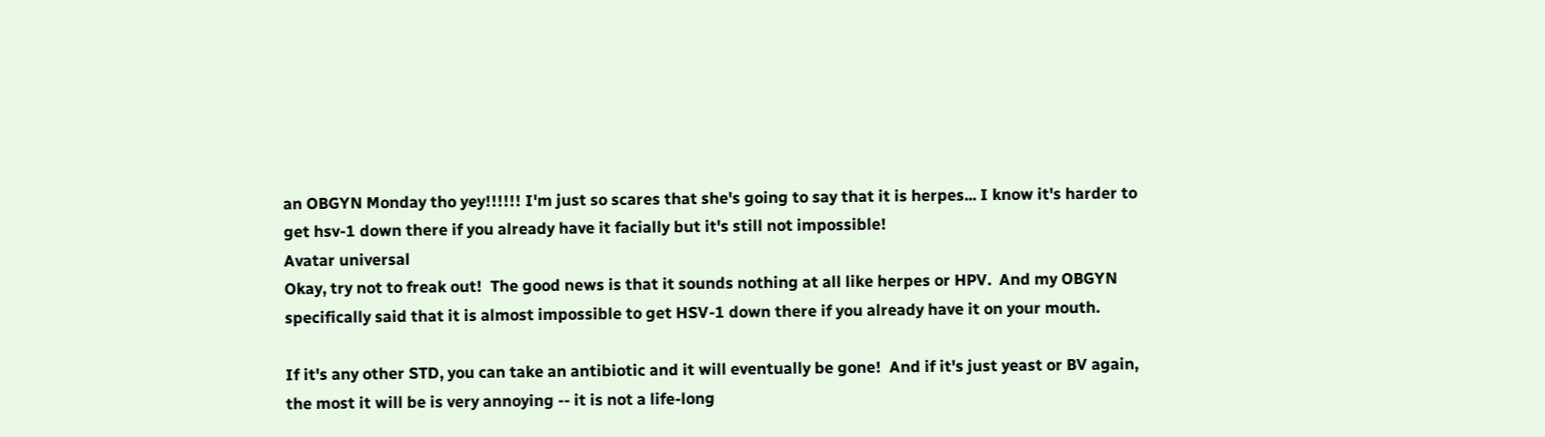an OBGYN Monday tho yey!!!!!! I'm just so scares that she's going to say that it is herpes... I know it's harder to get hsv-1 down there if you already have it facially but it's still not impossible!
Avatar universal
Okay, try not to freak out!  The good news is that it sounds nothing at all like herpes or HPV.  And my OBGYN specifically said that it is almost impossible to get HSV-1 down there if you already have it on your mouth.

If it's any other STD, you can take an antibiotic and it will eventually be gone!  And if it's just yeast or BV again, the most it will be is very annoying -- it is not a life-long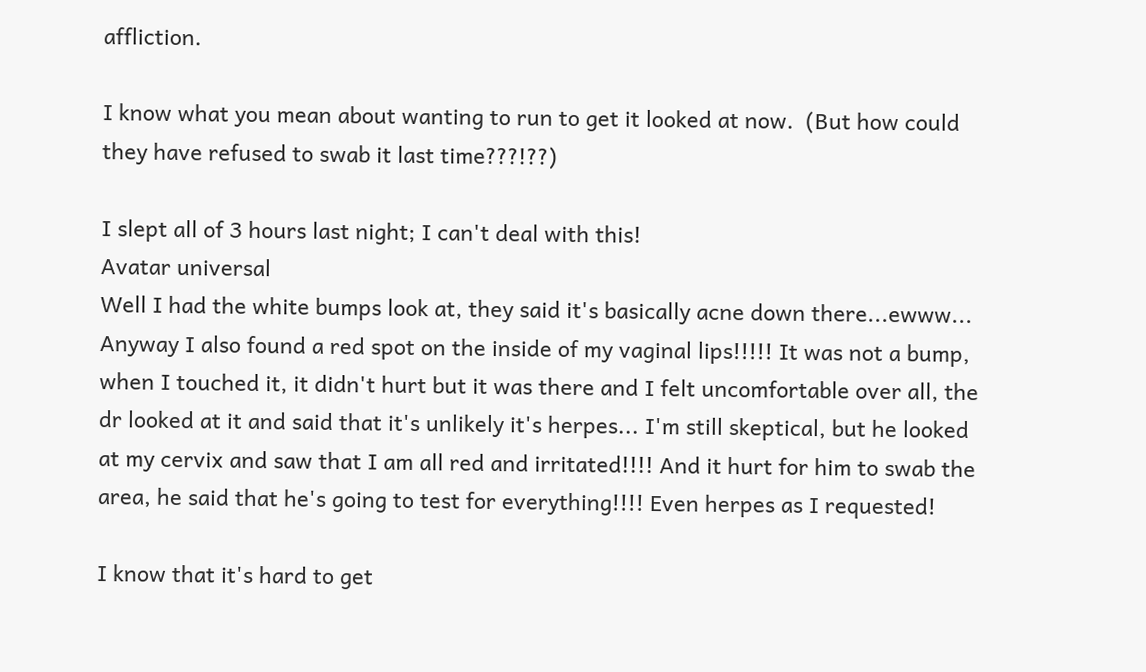affliction.

I know what you mean about wanting to run to get it looked at now.  (But how could they have refused to swab it last time???!??)

I slept all of 3 hours last night; I can't deal with this!
Avatar universal
Well I had the white bumps look at, they said it's basically acne down there...ewww... Anyway I also found a red spot on the inside of my vaginal lips!!!!! It was not a bump, when I touched it, it didn't hurt but it was there and I felt uncomfortable over all, the dr looked at it and said that it's unlikely it's herpes... I'm still skeptical, but he looked at my cervix and saw that I am all red and irritated!!!! And it hurt for him to swab the area, he said that he's going to test for everything!!!! Even herpes as I requested!

I know that it's hard to get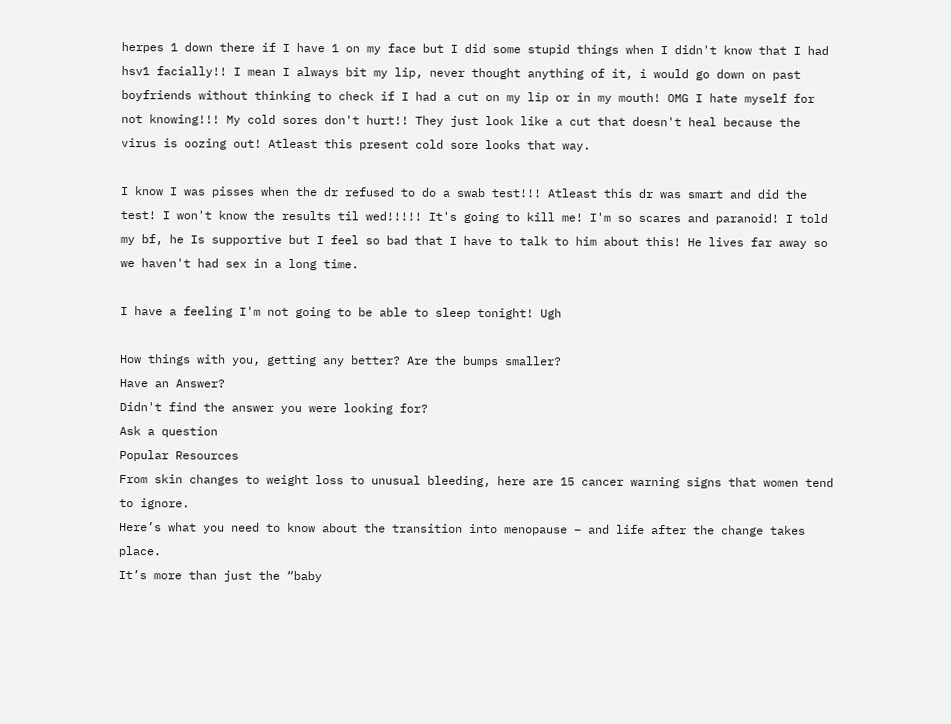herpes 1 down there if I have 1 on my face but I did some stupid things when I didn't know that I had hsv1 facially!! I mean I always bit my lip, never thought anything of it, i would go down on past boyfriends without thinking to check if I had a cut on my lip or in my mouth! OMG I hate myself for not knowing!!! My cold sores don't hurt!! They just look like a cut that doesn't heal because the virus is oozing out! Atleast this present cold sore looks that way.

I know I was pisses when the dr refused to do a swab test!!! Atleast this dr was smart and did the test! I won't know the results til wed!!!!! It's going to kill me! I'm so scares and paranoid! I told my bf, he Is supportive but I feel so bad that I have to talk to him about this! He lives far away so we haven't had sex in a long time.

I have a feeling I'm not going to be able to sleep tonight! Ugh

How things with you, getting any better? Are the bumps smaller?
Have an Answer?
Didn't find the answer you were looking for?
Ask a question
Popular Resources
From skin changes to weight loss to unusual bleeding, here are 15 cancer warning signs that women tend to ignore.
Here’s what you need to know about the transition into menopause – and life after the change takes place.
It’s more than just the “baby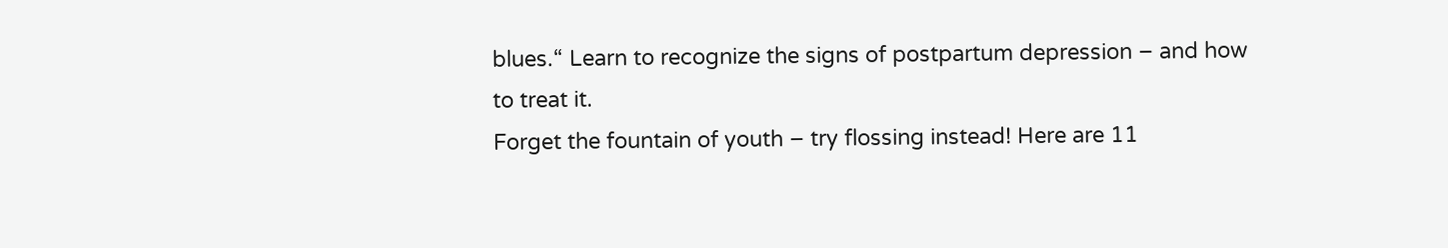blues.“ Learn to recognize the signs of postpartum depression – and how to treat it.
Forget the fountain of youth – try flossing instead! Here are 11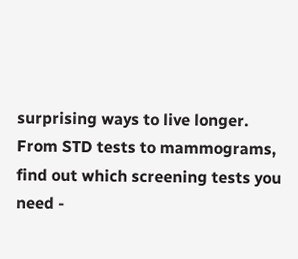surprising ways to live longer.
From STD tests to mammograms, find out which screening tests you need -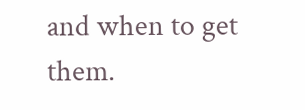and when to get them.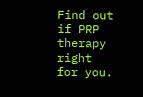Find out if PRP therapy right for you.